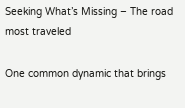Seeking What’s Missing – The road most traveled

One common dynamic that brings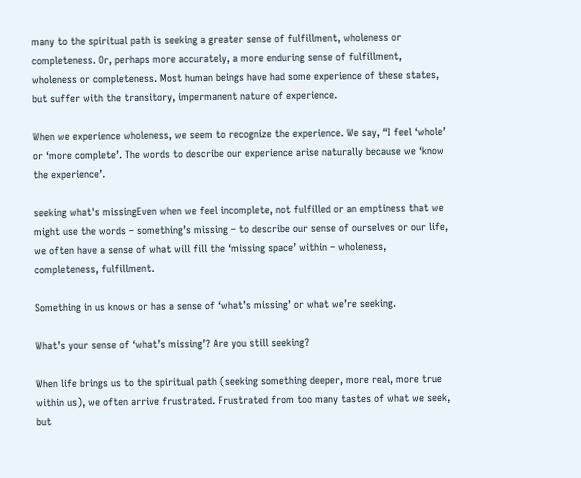many to the spiritual path is seeking a greater sense of fulfillment, wholeness or completeness. Or, perhaps more accurately, a more enduring sense of fulfillment, wholeness or completeness. Most human beings have had some experience of these states, but suffer with the transitory, impermanent nature of experience.

When we experience wholeness, we seem to recognize the experience. We say, “I feel ‘whole’ or ‘more complete’. The words to describe our experience arise naturally because we ‘know the experience’.

seeking what's missingEven when we feel incomplete, not fulfilled or an emptiness that we might use the words – something’s missing – to describe our sense of ourselves or our life, we often have a sense of what will fill the ‘missing space’ within – wholeness, completeness, fulfillment.

Something in us knows or has a sense of ‘what’s missing’ or what we’re seeking.

What’s your sense of ‘what’s missing’? Are you still seeking?

When life brings us to the spiritual path (seeking something deeper, more real, more true within us), we often arrive frustrated. Frustrated from too many tastes of what we seek, but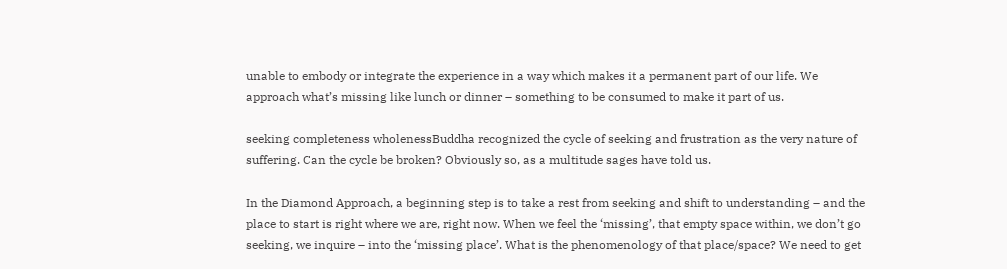unable to embody or integrate the experience in a way which makes it a permanent part of our life. We approach what’s missing like lunch or dinner – something to be consumed to make it part of us.

seeking completeness wholenessBuddha recognized the cycle of seeking and frustration as the very nature of suffering. Can the cycle be broken? Obviously so, as a multitude sages have told us.

In the Diamond Approach, a beginning step is to take a rest from seeking and shift to understanding – and the place to start is right where we are, right now. When we feel the ‘missing’, that empty space within, we don’t go seeking, we inquire – into the ‘missing place’. What is the phenomenology of that place/space? We need to get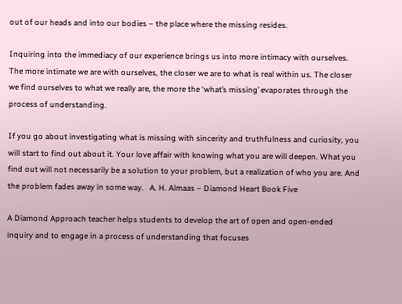out of our heads and into our bodies – the place where the missing resides.

Inquiring into the immediacy of our experience brings us into more intimacy with ourselves. The more intimate we are with ourselves, the closer we are to what is real within us. The closer we find ourselves to what we really are, the more the ‘what’s missing’ evaporates through the process of understanding.

If you go about investigating what is missing with sincerity and truthfulness and curiosity, you will start to find out about it. Your love affair with knowing what you are will deepen. What you find out will not necessarily be a solution to your problem, but a realization of who you are. And the problem fades away in some way.   A. H. Almaas – Diamond Heart Book Five

A Diamond Approach teacher helps students to develop the art of open and open-ended inquiry and to engage in a process of understanding that focuses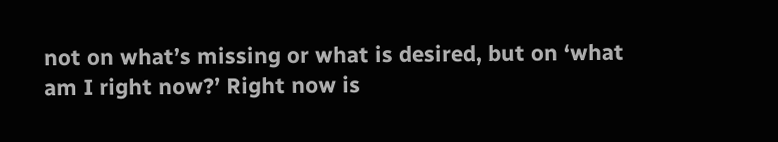not on what’s missing or what is desired, but on ‘what am I right now?’ Right now is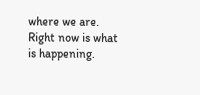where we are. Right now is what is happening.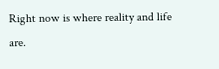Right now is where reality and life are.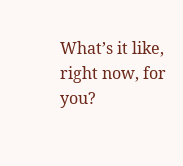What’s it like, right now, for you?